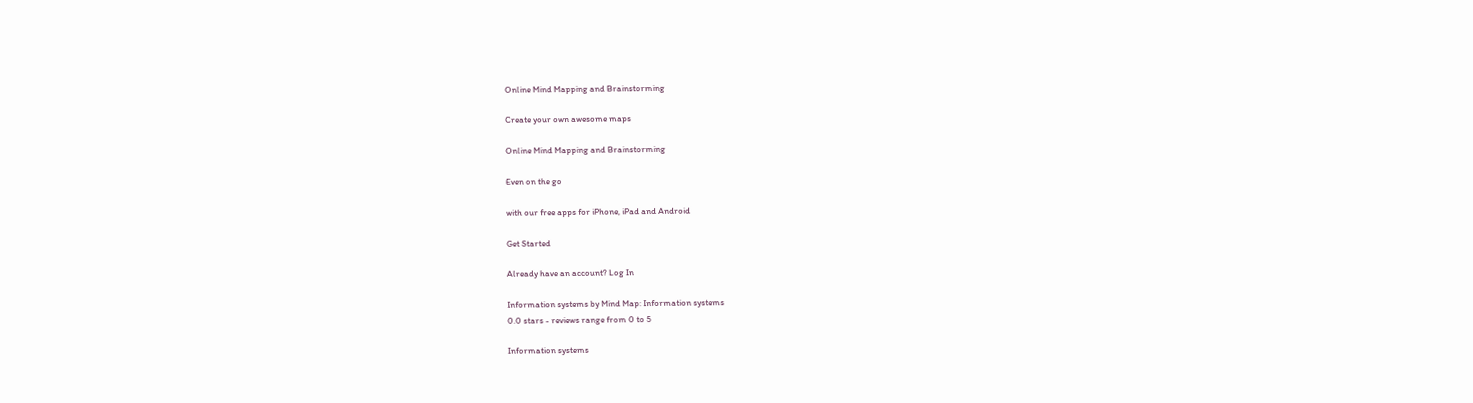Online Mind Mapping and Brainstorming

Create your own awesome maps

Online Mind Mapping and Brainstorming

Even on the go

with our free apps for iPhone, iPad and Android

Get Started

Already have an account? Log In

Information systems by Mind Map: Information systems
0.0 stars - reviews range from 0 to 5

Information systems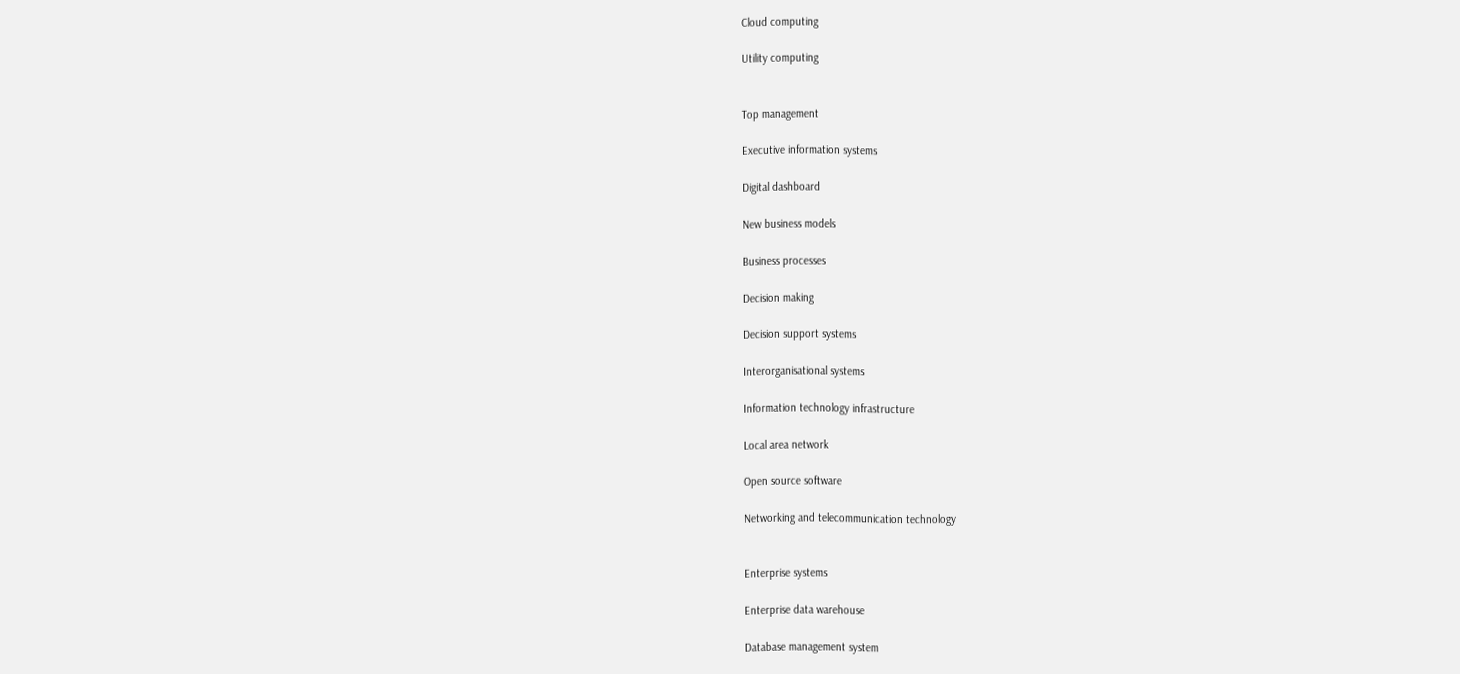Cloud computing

Utility computing


Top management

Executive information systems

Digital dashboard

New business models

Business processes

Decision making

Decision support systems

Interorganisational systems

Information technology infrastructure

Local area network

Open source software

Networking and telecommunication technology


Enterprise systems

Enterprise data warehouse

Database management system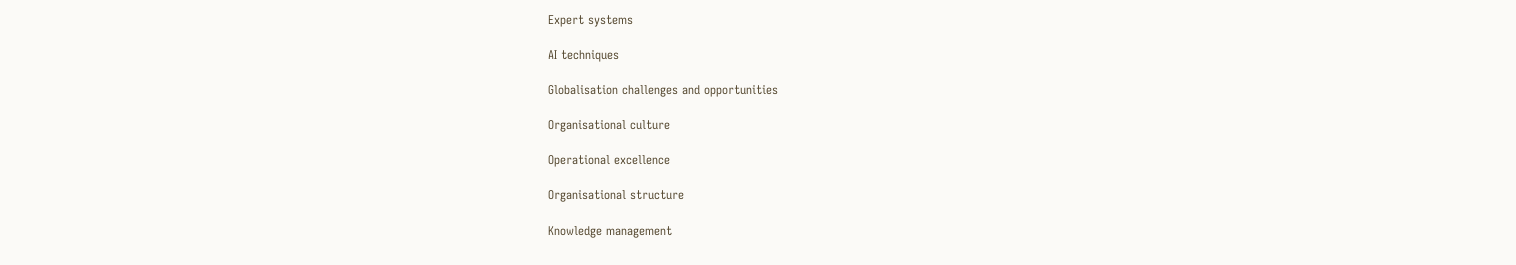Expert systems

AI techniques

Globalisation challenges and opportunities

Organisational culture

Operational excellence

Organisational structure

Knowledge management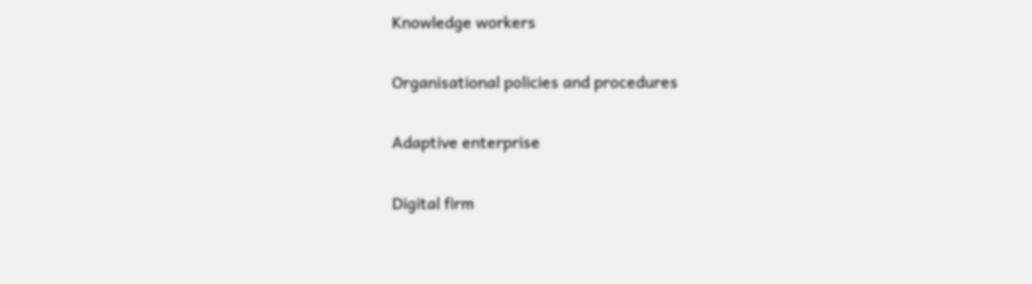Knowledge workers

Organisational policies and procedures

Adaptive enterprise

Digital firm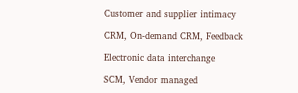Customer and supplier intimacy

CRM, On-demand CRM, Feedback

Electronic data interchange

SCM, Vendor managed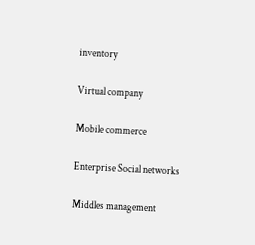inventory

Virtual company

Mobile commerce

Enterprise Social networks

Middles management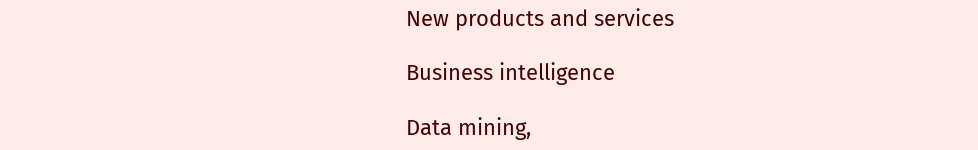New products and services

Business intelligence

Data mining,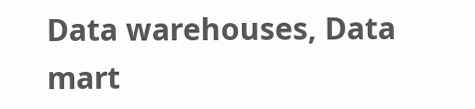Data warehouses, Data mart